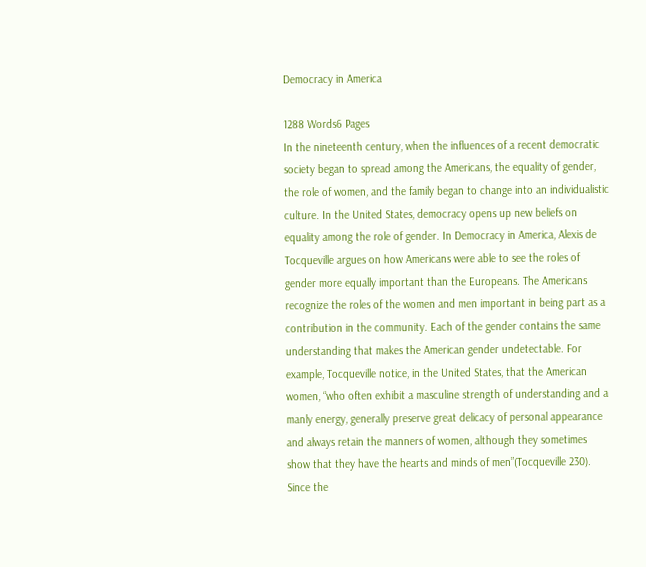Democracy in America

1288 Words6 Pages
In the nineteenth century, when the influences of a recent democratic society began to spread among the Americans, the equality of gender, the role of women, and the family began to change into an individualistic culture. In the United States, democracy opens up new beliefs on equality among the role of gender. In Democracy in America, Alexis de Tocqueville argues on how Americans were able to see the roles of gender more equally important than the Europeans. The Americans recognize the roles of the women and men important in being part as a contribution in the community. Each of the gender contains the same understanding that makes the American gender undetectable. For example, Tocqueville notice, in the United States, that the American women, “who often exhibit a masculine strength of understanding and a manly energy, generally preserve great delicacy of personal appearance and always retain the manners of women, although they sometimes show that they have the hearts and minds of men”(Tocqueville 230). Since the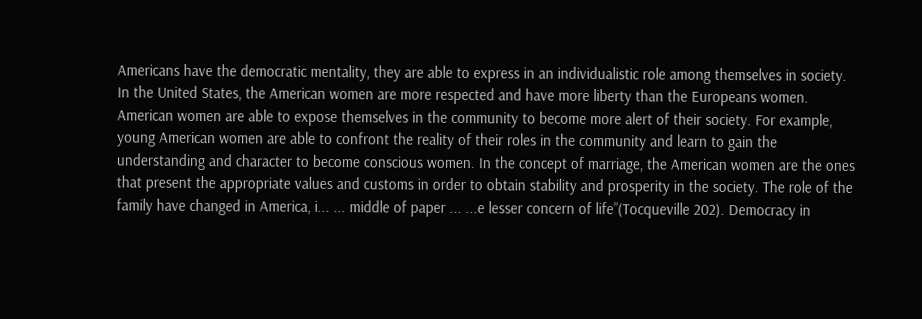Americans have the democratic mentality, they are able to express in an individualistic role among themselves in society. In the United States, the American women are more respected and have more liberty than the Europeans women. American women are able to expose themselves in the community to become more alert of their society. For example, young American women are able to confront the reality of their roles in the community and learn to gain the understanding and character to become conscious women. In the concept of marriage, the American women are the ones that present the appropriate values and customs in order to obtain stability and prosperity in the society. The role of the family have changed in America, i... ... middle of paper ... ...e lesser concern of life”(Tocqueville 202). Democracy in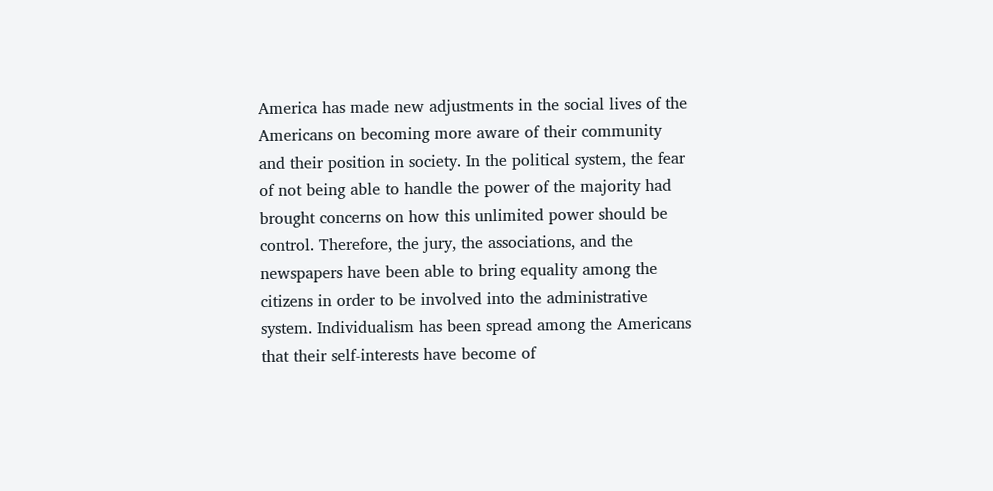America has made new adjustments in the social lives of the Americans on becoming more aware of their community and their position in society. In the political system, the fear of not being able to handle the power of the majority had brought concerns on how this unlimited power should be control. Therefore, the jury, the associations, and the newspapers have been able to bring equality among the citizens in order to be involved into the administrative system. Individualism has been spread among the Americans that their self-interests have become of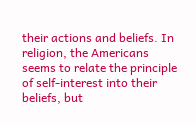their actions and beliefs. In religion, the Americans seems to relate the principle of self-interest into their beliefs, but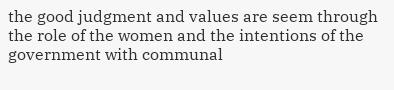the good judgment and values are seem through the role of the women and the intentions of the government with communal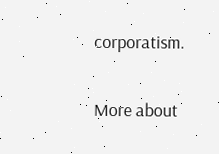corporatism.

More about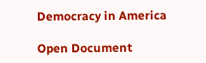Democracy in America

Open Document